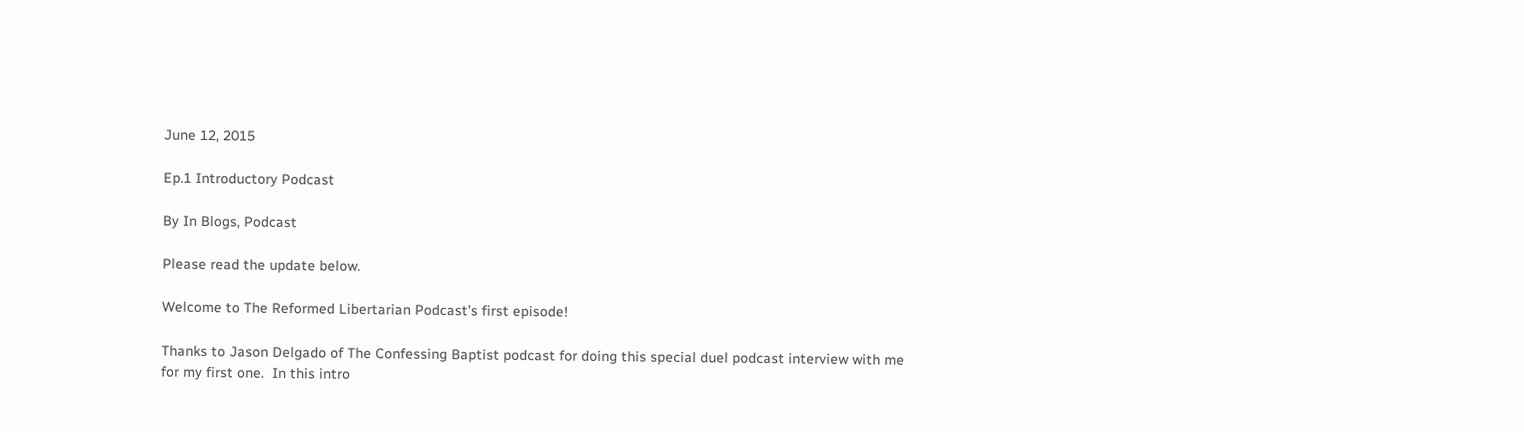June 12, 2015

Ep.1 Introductory Podcast

By In Blogs, Podcast

Please read the update below.

Welcome to The Reformed Libertarian Podcast’s first episode!

Thanks to Jason Delgado of The Confessing Baptist podcast for doing this special duel podcast interview with me for my first one.  In this intro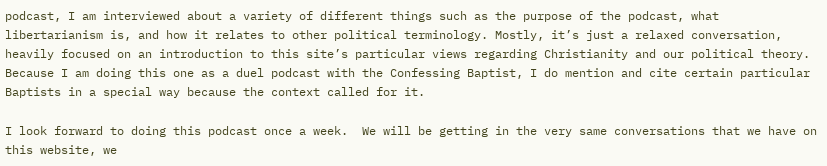podcast, I am interviewed about a variety of different things such as the purpose of the podcast, what libertarianism is, and how it relates to other political terminology. Mostly, it’s just a relaxed conversation, heavily focused on an introduction to this site’s particular views regarding Christianity and our political theory. Because I am doing this one as a duel podcast with the Confessing Baptist, I do mention and cite certain particular Baptists in a special way because the context called for it.

I look forward to doing this podcast once a week.  We will be getting in the very same conversations that we have on this website, we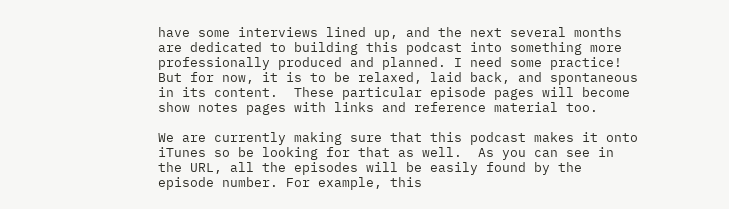have some interviews lined up, and the next several months are dedicated to building this podcast into something more professionally produced and planned. I need some practice! But for now, it is to be relaxed, laid back, and spontaneous in its content.  These particular episode pages will become show notes pages with links and reference material too.

We are currently making sure that this podcast makes it onto iTunes so be looking for that as well.  As you can see in the URL, all the episodes will be easily found by the episode number. For example, this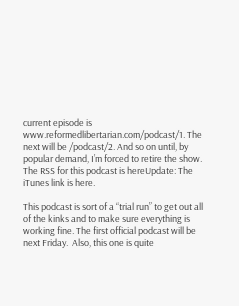current episode is www.reformedlibertarian.com/podcast/1. The next will be /podcast/2. And so on until, by popular demand, I’m forced to retire the show.  The RSS for this podcast is hereUpdate: The iTunes link is here.

This podcast is sort of a “trial run” to get out all of the kinks and to make sure everything is working fine. The first official podcast will be next Friday.  Also, this one is quite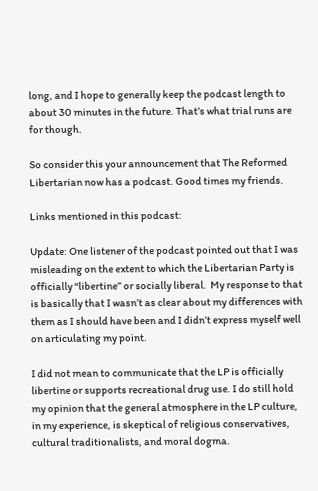long, and I hope to generally keep the podcast length to about 30 minutes in the future. That’s what trial runs are for though.

So consider this your announcement that The Reformed Libertarian now has a podcast. Good times my friends.

Links mentioned in this podcast:

Update: One listener of the podcast pointed out that I was misleading on the extent to which the Libertarian Party is officially “libertine” or socially liberal.  My response to that is basically that I wasn’t as clear about my differences with them as I should have been and I didn’t express myself well on articulating my point.

I did not mean to communicate that the LP is officially libertine or supports recreational drug use. I do still hold my opinion that the general atmosphere in the LP culture, in my experience, is skeptical of religious conservatives, cultural traditionalists, and moral dogma.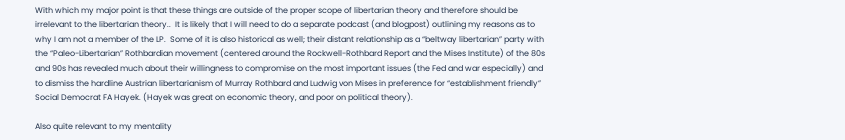With which my major point is that these things are outside of the proper scope of libertarian theory and therefore should be irrelevant to the libertarian theory..  It is likely that I will need to do a separate podcast (and blogpost) outlining my reasons as to why I am not a member of the LP.  Some of it is also historical as well; their distant relationship as a “beltway libertarian” party with the “Paleo-Libertarian” Rothbardian movement (centered around the Rockwell-Rothbard Report and the Mises Institute) of the 80s and 90s has revealed much about their willingness to compromise on the most important issues (the Fed and war especially) and to dismiss the hardline Austrian libertarianism of Murray Rothbard and Ludwig von Mises in preference for “establishment friendly” Social Democrat FA Hayek. (Hayek was great on economic theory, and poor on political theory).

Also quite relevant to my mentality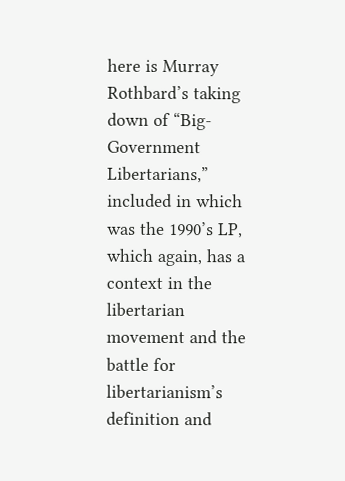here is Murray Rothbard’s taking down of “Big-Government Libertarians,” included in which was the 1990’s LP, which again, has a context in the libertarian movement and the battle for libertarianism’s definition and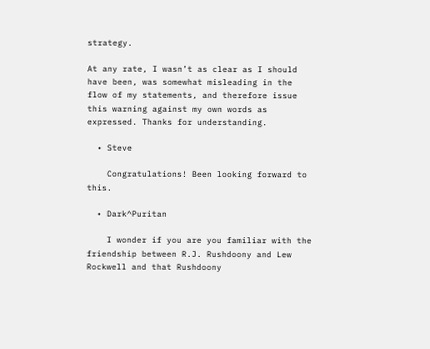strategy.

At any rate, I wasn’t as clear as I should have been, was somewhat misleading in the flow of my statements, and therefore issue this warning against my own words as expressed. Thanks for understanding.

  • Steve

    Congratulations! Been looking forward to this.

  • Dark^Puritan

    I wonder if you are you familiar with the friendship between R.J. Rushdoony and Lew Rockwell and that Rushdoony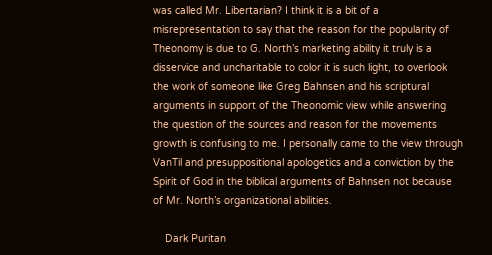was called Mr. Libertarian? I think it is a bit of a misrepresentation to say that the reason for the popularity of Theonomy is due to G. North’s marketing ability it truly is a disservice and uncharitable to color it is such light, to overlook the work of someone like Greg Bahnsen and his scriptural arguments in support of the Theonomic view while answering the question of the sources and reason for the movements growth is confusing to me. I personally came to the view through VanTil and presuppositional apologetics and a conviction by the Spirit of God in the biblical arguments of Bahnsen not because of Mr. North’s organizational abilities.

    Dark Puritan